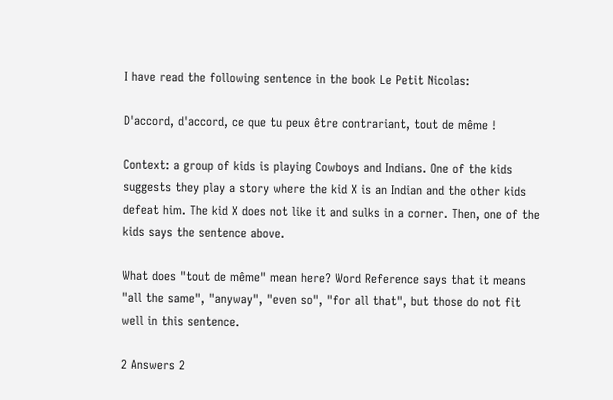I have read the following sentence in the book Le Petit Nicolas:

D'accord, d'accord, ce que tu peux être contrariant, tout de même !

Context: a group of kids is playing Cowboys and Indians. One of the kids suggests they play a story where the kid X is an Indian and the other kids defeat him. The kid X does not like it and sulks in a corner. Then, one of the kids says the sentence above.

What does "tout de même" mean here? Word Reference says that it means "all the same", "anyway", "even so", "for all that", but those do not fit well in this sentence.

2 Answers 2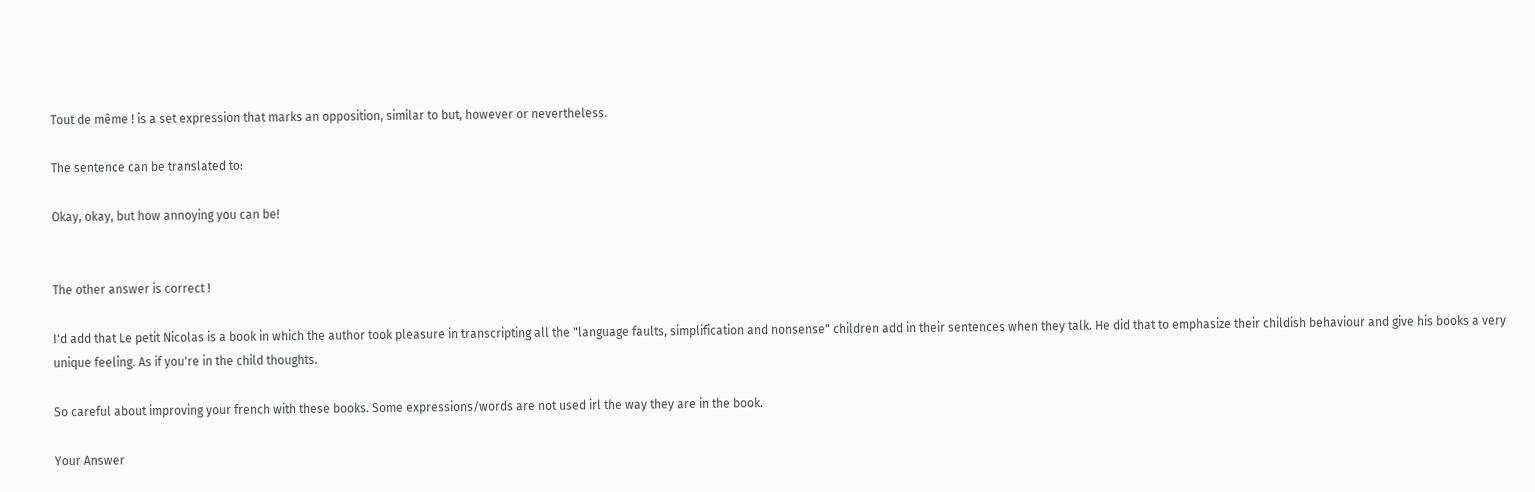Tout de même ! is a set expression that marks an opposition, similar to but, however or nevertheless.

The sentence can be translated to:

Okay, okay, but how annoying you can be!


The other answer is correct !

I'd add that Le petit Nicolas is a book in which the author took pleasure in transcripting all the "language faults, simplification and nonsense" children add in their sentences when they talk. He did that to emphasize their childish behaviour and give his books a very unique feeling. As if you're in the child thoughts.

So careful about improving your french with these books. Some expressions/words are not used irl the way they are in the book.

Your Answer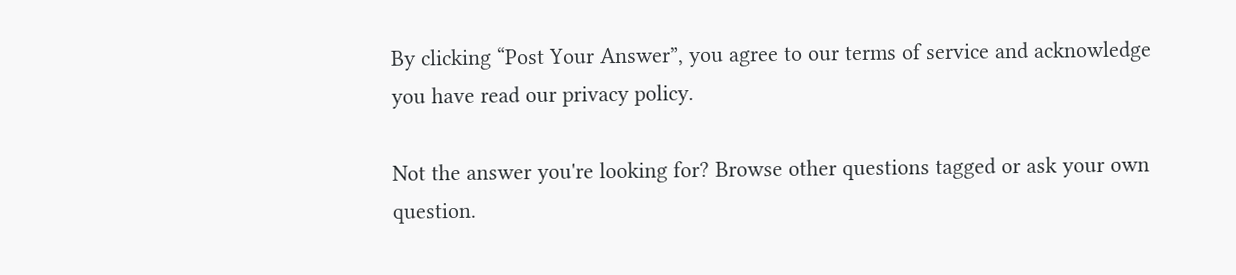By clicking “Post Your Answer”, you agree to our terms of service and acknowledge you have read our privacy policy.

Not the answer you're looking for? Browse other questions tagged or ask your own question.